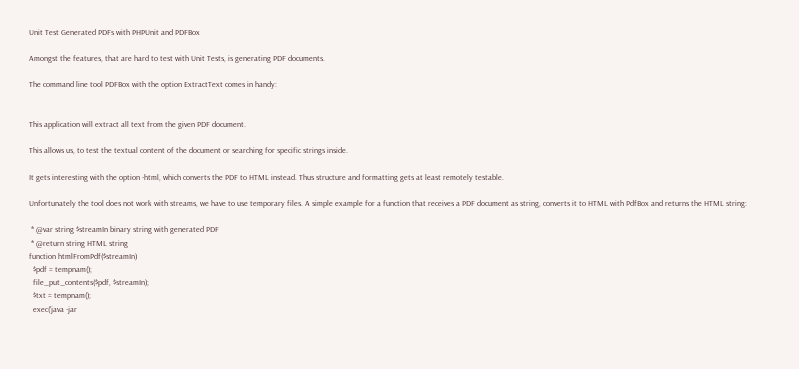Unit Test Generated PDFs with PHPUnit and PDFBox

Amongst the features, that are hard to test with Unit Tests, is generating PDF documents.

The command line tool PDFBox with the option ExtractText comes in handy:


This application will extract all text from the given PDF document.

This allows us, to test the textual content of the document or searching for specific strings inside.

It gets interesting with the option -html, which converts the PDF to HTML instead. Thus structure and formatting gets at least remotely testable.

Unfortunately the tool does not work with streams, we have to use temporary files. A simple example for a function that receives a PDF document as string, converts it to HTML with PdfBox and returns the HTML string:

 * @var string $streamIn binary string with generated PDF
 * @return string HTML string
function htmlFromPdf($streamIn)
  $pdf = tempnam();
  file_put_contents($pdf, $streamIn);
  $txt = tempnam();
  exec('java -jar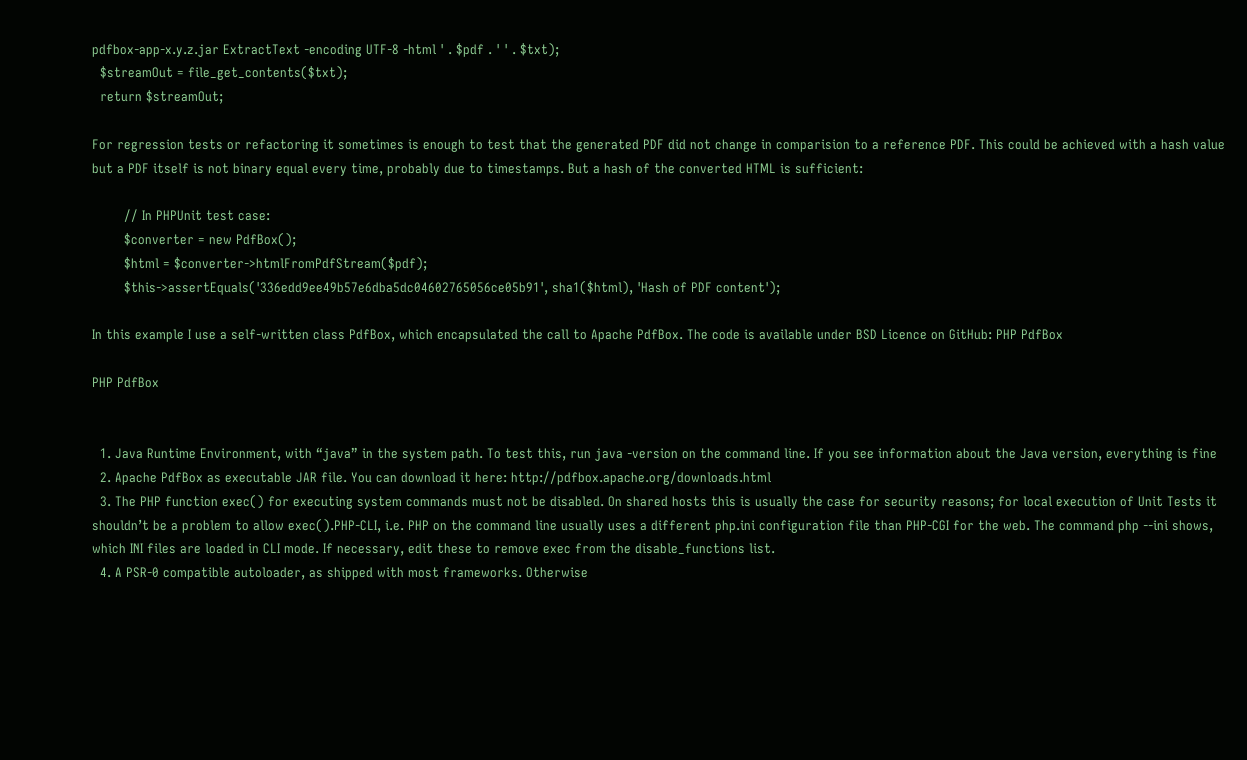pdfbox-app-x.y.z.jar ExtractText -encoding UTF-8 -html ' . $pdf . ' ' . $txt);
  $streamOut = file_get_contents($txt);
  return $streamOut;

For regression tests or refactoring it sometimes is enough to test that the generated PDF did not change in comparision to a reference PDF. This could be achieved with a hash value but a PDF itself is not binary equal every time, probably due to timestamps. But a hash of the converted HTML is sufficient:

        // In PHPUnit test case:
        $converter = new PdfBox();
        $html = $converter->htmlFromPdfStream($pdf);
        $this->assertEquals('336edd9ee49b57e6dba5dc04602765056ce05b91', sha1($html), 'Hash of PDF content');

In this example I use a self-written class PdfBox, which encapsulated the call to Apache PdfBox. The code is available under BSD Licence on GitHub: PHP PdfBox

PHP PdfBox


  1. Java Runtime Environment, with “java” in the system path. To test this, run java -version on the command line. If you see information about the Java version, everything is fine
  2. Apache PdfBox as executable JAR file. You can download it here: http://pdfbox.apache.org/downloads.html
  3. The PHP function exec() for executing system commands must not be disabled. On shared hosts this is usually the case for security reasons; for local execution of Unit Tests it shouldn’t be a problem to allow exec().PHP-CLI, i.e. PHP on the command line usually uses a different php.ini configuration file than PHP-CGI for the web. The command php --ini shows, which INI files are loaded in CLI mode. If necessary, edit these to remove exec from the disable_functions list.
  4. A PSR-0 compatible autoloader, as shipped with most frameworks. Otherwise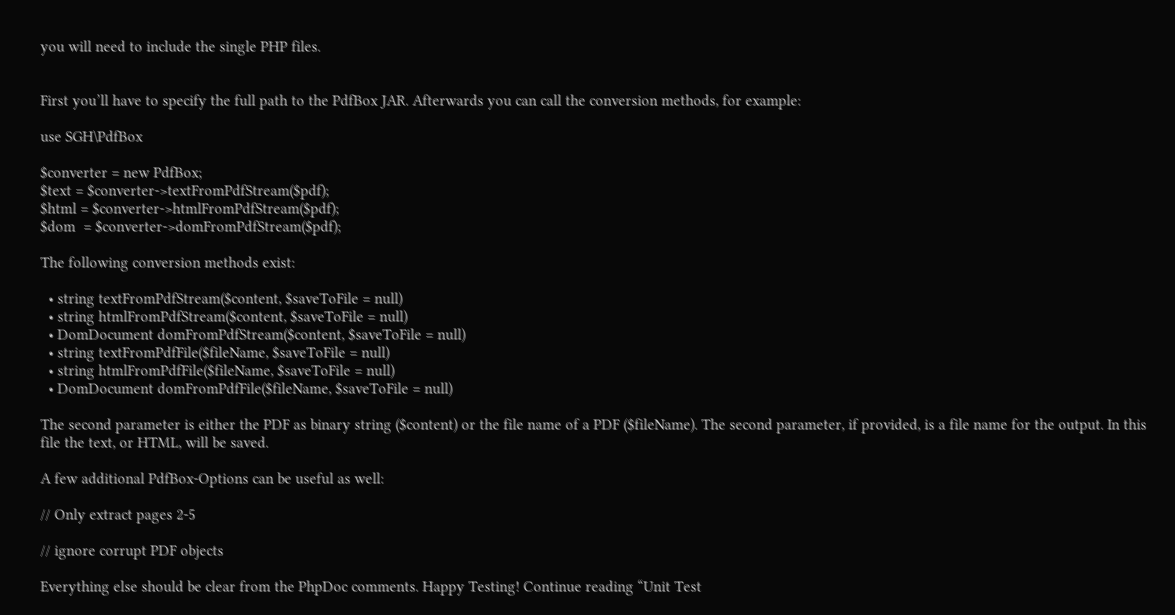you will need to include the single PHP files.


First you’ll have to specify the full path to the PdfBox JAR. Afterwards you can call the conversion methods, for example:

use SGH\PdfBox

$converter = new PdfBox;
$text = $converter->textFromPdfStream($pdf);
$html = $converter->htmlFromPdfStream($pdf);
$dom  = $converter->domFromPdfStream($pdf);

The following conversion methods exist:

  • string textFromPdfStream($content, $saveToFile = null)
  • string htmlFromPdfStream($content, $saveToFile = null)
  • DomDocument domFromPdfStream($content, $saveToFile = null)
  • string textFromPdfFile($fileName, $saveToFile = null)
  • string htmlFromPdfFile($fileName, $saveToFile = null)
  • DomDocument domFromPdfFile($fileName, $saveToFile = null)

The second parameter is either the PDF as binary string ($content) or the file name of a PDF ($fileName). The second parameter, if provided, is a file name for the output. In this file the text, or HTML, will be saved.

A few additional PdfBox-Options can be useful as well:

// Only extract pages 2-5

// ignore corrupt PDF objects

Everything else should be clear from the PhpDoc comments. Happy Testing! Continue reading “Unit Test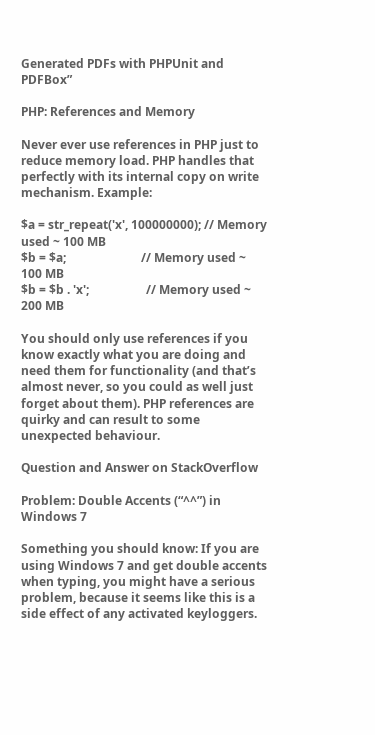Generated PDFs with PHPUnit and PDFBox”

PHP: References and Memory

Never ever use references in PHP just to reduce memory load. PHP handles that perfectly with its internal copy on write mechanism. Example:

$a = str_repeat('x', 100000000); // Memory used ~ 100 MB
$b = $a;                         // Memory used ~ 100 MB
$b = $b . 'x';                   // Memory used ~ 200 MB

You should only use references if you know exactly what you are doing and need them for functionality (and that’s almost never, so you could as well just forget about them). PHP references are quirky and can result to some unexpected behaviour.

Question and Answer on StackOverflow

Problem: Double Accents (“^^”) in Windows 7

Something you should know: If you are using Windows 7 and get double accents when typing, you might have a serious problem, because it seems like this is a side effect of any activated keyloggers.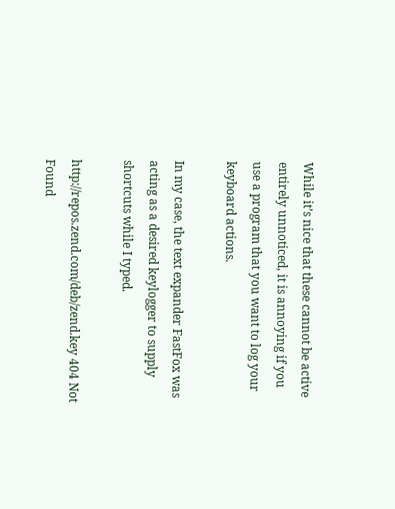While it’s nice that these cannot be active entirely unnoticed, it is annoying if you use a program that you want to log your keyboard actions.

In my case, the text expander FastFox was acting as a desired keylogger to supply shortcuts while I typed.

http://repos.zend.com/deb/zend.key 404 Not Found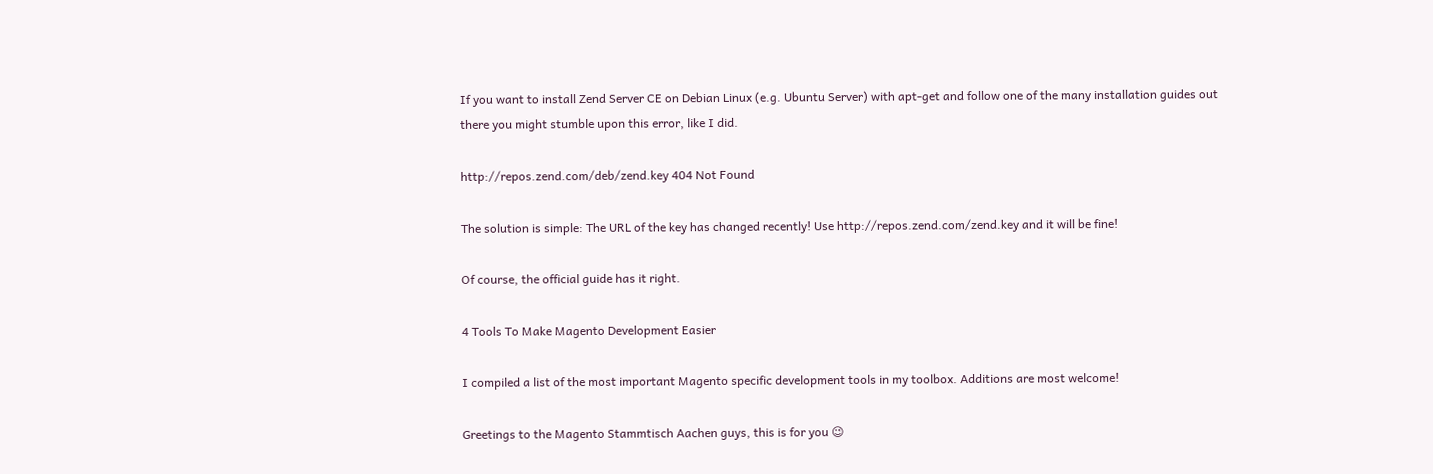If you want to install Zend Server CE on Debian Linux (e.g. Ubuntu Server) with apt-get and follow one of the many installation guides out there you might stumble upon this error, like I did.

http://repos.zend.com/deb/zend.key 404 Not Found

The solution is simple: The URL of the key has changed recently! Use http://repos.zend.com/zend.key and it will be fine!

Of course, the official guide has it right.

4 Tools To Make Magento Development Easier

I compiled a list of the most important Magento specific development tools in my toolbox. Additions are most welcome!

Greetings to the Magento Stammtisch Aachen guys, this is for you 😉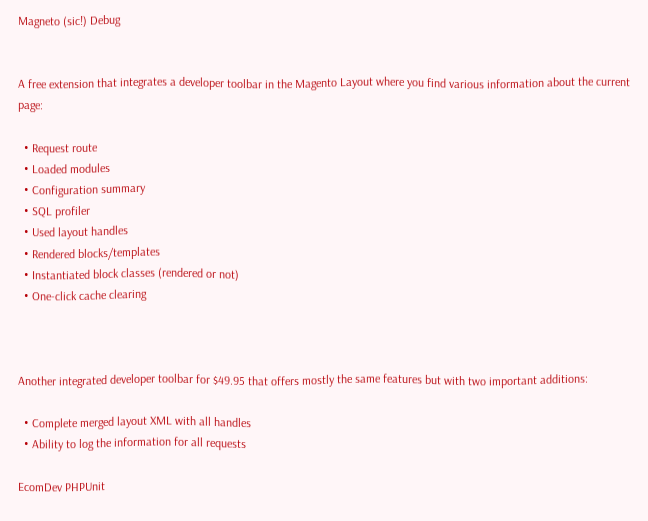Magneto (sic!) Debug


A free extension that integrates a developer toolbar in the Magento Layout where you find various information about the current page:

  • Request route
  • Loaded modules
  • Configuration summary
  • SQL profiler
  • Used layout handles
  • Rendered blocks/templates
  • Instantiated block classes (rendered or not)
  • One-click cache clearing



Another integrated developer toolbar for $49.95 that offers mostly the same features but with two important additions:

  • Complete merged layout XML with all handles
  • Ability to log the information for all requests

EcomDev PHPUnit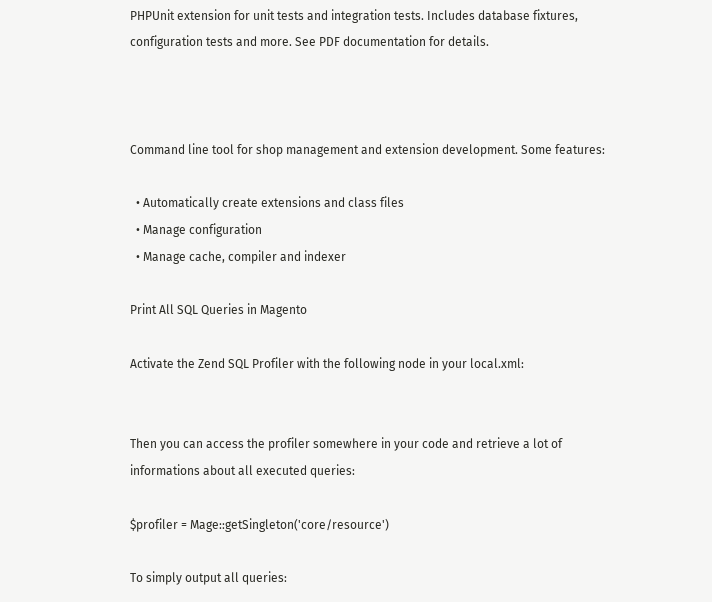PHPUnit extension for unit tests and integration tests. Includes database fixtures, configuration tests and more. See PDF documentation for details.



Command line tool for shop management and extension development. Some features:

  • Automatically create extensions and class files
  • Manage configuration
  • Manage cache, compiler and indexer

Print All SQL Queries in Magento

Activate the Zend SQL Profiler with the following node in your local.xml:


Then you can access the profiler somewhere in your code and retrieve a lot of informations about all executed queries:

$profiler = Mage::getSingleton('core/resource')

To simply output all queries: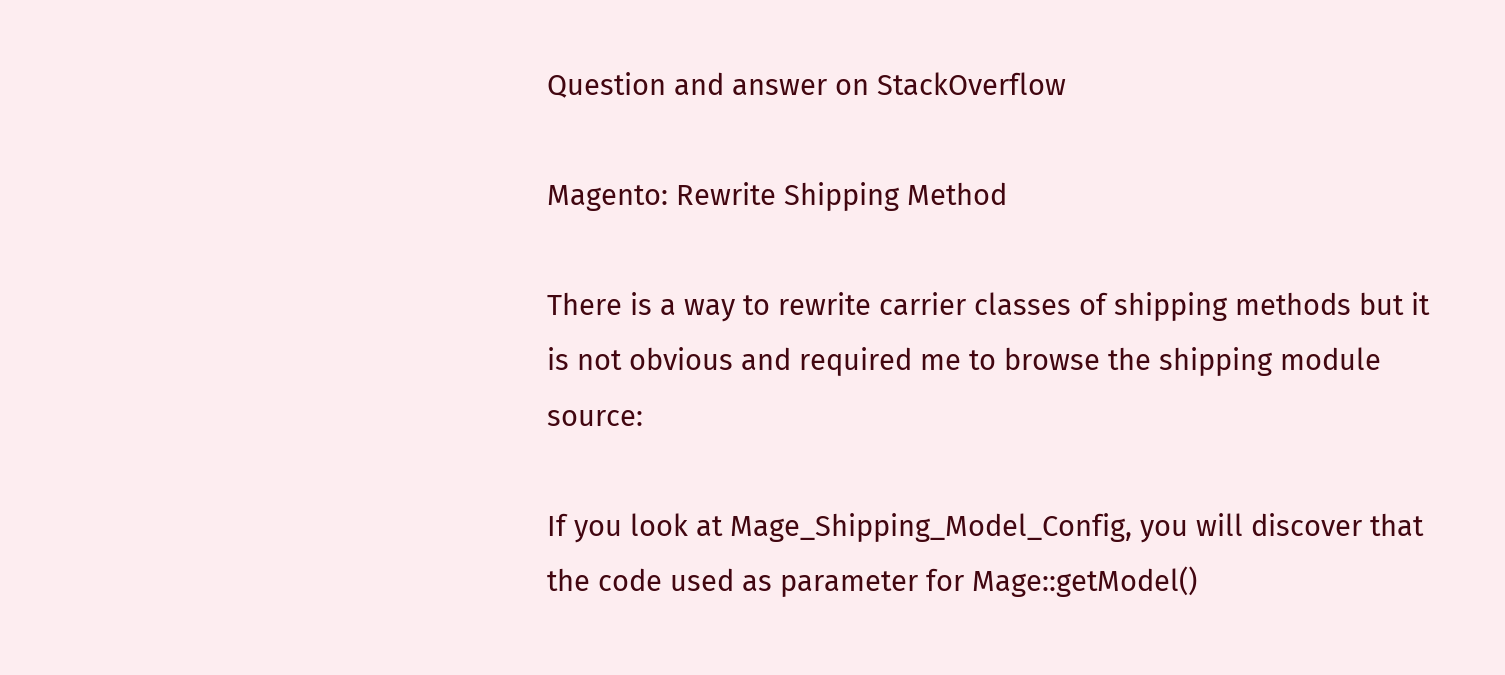Question and answer on StackOverflow

Magento: Rewrite Shipping Method

There is a way to rewrite carrier classes of shipping methods but it is not obvious and required me to browse the shipping module source:

If you look at Mage_Shipping_Model_Config, you will discover that the code used as parameter for Mage::getModel()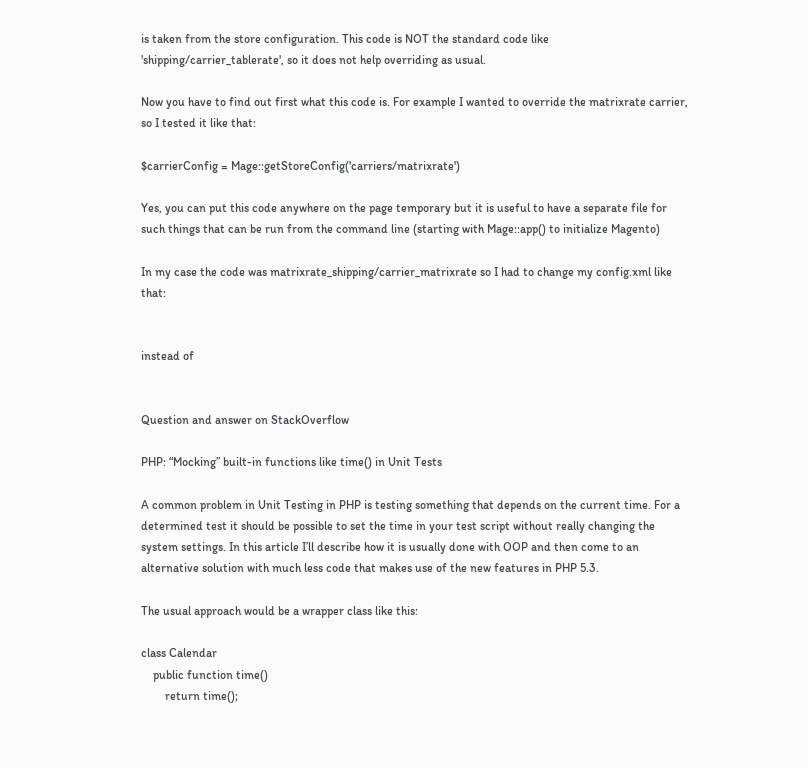is taken from the store configuration. This code is NOT the standard code like 'shipping/carrier_tablerate', so it does not help overriding as usual.

Now you have to find out first what this code is. For example I wanted to override the matrixrate carrier, so I tested it like that:

$carrierConfig = Mage::getStoreConfig('carriers/matrixrate')

Yes, you can put this code anywhere on the page temporary but it is useful to have a separate file for such things that can be run from the command line (starting with Mage::app() to initialize Magento)

In my case the code was matrixrate_shipping/carrier_matrixrate so I had to change my config.xml like that:


instead of


Question and answer on StackOverflow

PHP: “Mocking” built-in functions like time() in Unit Tests

A common problem in Unit Testing in PHP is testing something that depends on the current time. For a determined test it should be possible to set the time in your test script without really changing the system settings. In this article I’ll describe how it is usually done with OOP and then come to an alternative solution with much less code that makes use of the new features in PHP 5.3.

The usual approach would be a wrapper class like this:

class Calendar
    public function time()
        return time();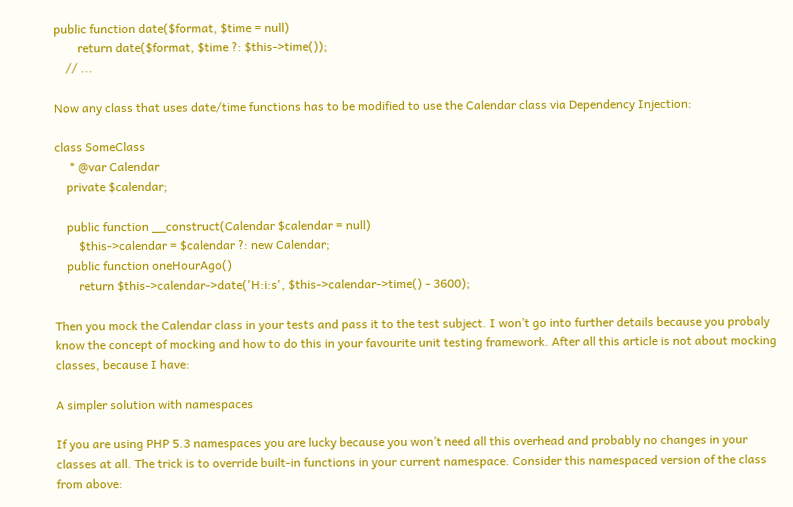public function date($format, $time = null)
        return date($format, $time ?: $this->time());
    // ...

Now any class that uses date/time functions has to be modified to use the Calendar class via Dependency Injection:

class SomeClass
     * @var Calendar
    private $calendar;

    public function __construct(Calendar $calendar = null)
        $this->calendar = $calendar ?: new Calendar;
    public function oneHourAgo()
        return $this->calendar->date('H:i:s', $this->calendar->time() - 3600);

Then you mock the Calendar class in your tests and pass it to the test subject. I won’t go into further details because you probaly know the concept of mocking and how to do this in your favourite unit testing framework. After all this article is not about mocking classes, because I have:

A simpler solution with namespaces

If you are using PHP 5.3 namespaces you are lucky because you won’t need all this overhead and probably no changes in your classes at all. The trick is to override built-in functions in your current namespace. Consider this namespaced version of the class from above: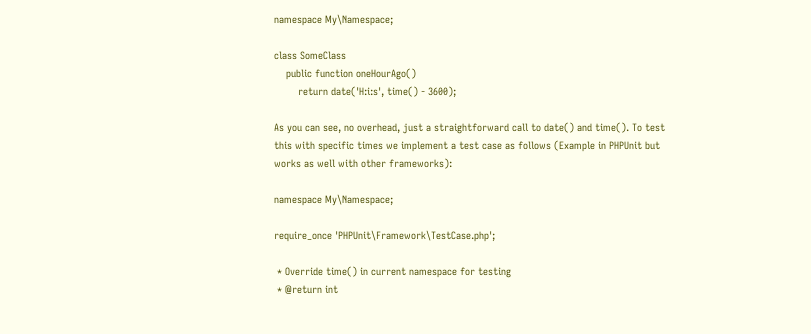namespace My\Namespace;

class SomeClass
    public function oneHourAgo()
        return date('H:i:s', time() - 3600);

As you can see, no overhead, just a straightforward call to date() and time(). To test this with specific times we implement a test case as follows (Example in PHPUnit but works as well with other frameworks):

namespace My\Namespace;

require_once 'PHPUnit\Framework\TestCase.php';

 * Override time() in current namespace for testing
 * @return int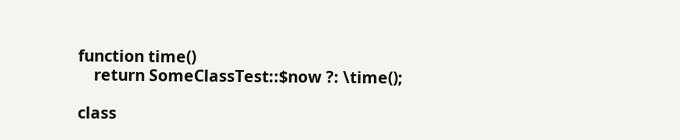function time()
    return SomeClassTest::$now ?: \time();

class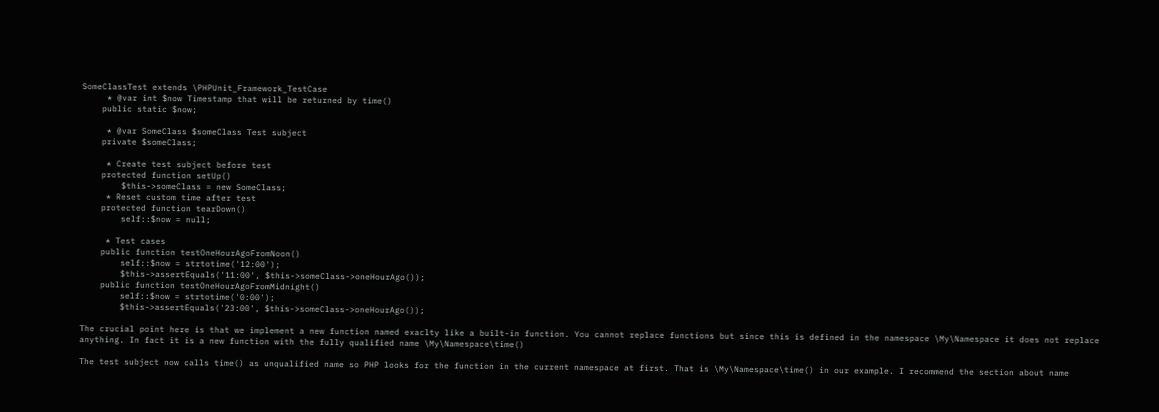SomeClassTest extends \PHPUnit_Framework_TestCase
     * @var int $now Timestamp that will be returned by time()
    public static $now;

     * @var SomeClass $someClass Test subject
    private $someClass;

     * Create test subject before test
    protected function setUp()
        $this->someClass = new SomeClass;
     * Reset custom time after test
    protected function tearDown()
        self::$now = null;

     * Test cases
    public function testOneHourAgoFromNoon()
        self::$now = strtotime('12:00');
        $this->assertEquals('11:00', $this->someClass->oneHourAgo());
    public function testOneHourAgoFromMidnight()
        self::$now = strtotime('0:00');
        $this->assertEquals('23:00', $this->someClass->oneHourAgo());

The crucial point here is that we implement a new function named exaclty like a built-in function. You cannot replace functions but since this is defined in the namespace \My\Namespace it does not replace anything. In fact it is a new function with the fully qualified name \My\Namespace\time()

The test subject now calls time() as unqualified name so PHP looks for the function in the current namespace at first. That is \My\Namespace\time() in our example. I recommend the section about name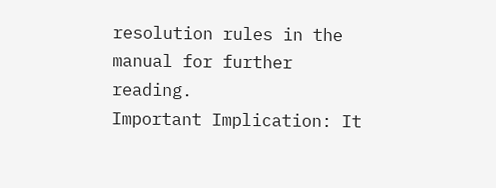resolution rules in the manual for further reading.
Important Implication: It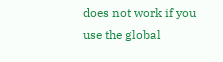does not work if you use the global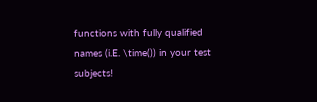functions with fully qualified names (i.E. \time()) in your test subjects!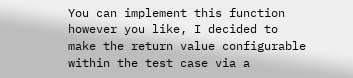You can implement this function however you like, I decided to make the return value configurable within the test case via a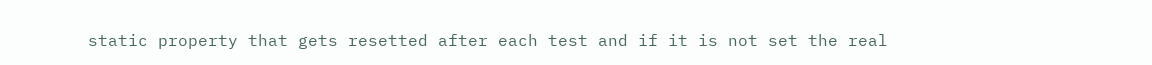static property that gets resetted after each test and if it is not set the real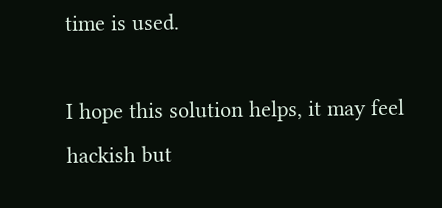time is used.

I hope this solution helps, it may feel hackish but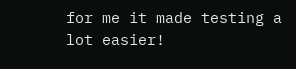for me it made testing a lot easier!